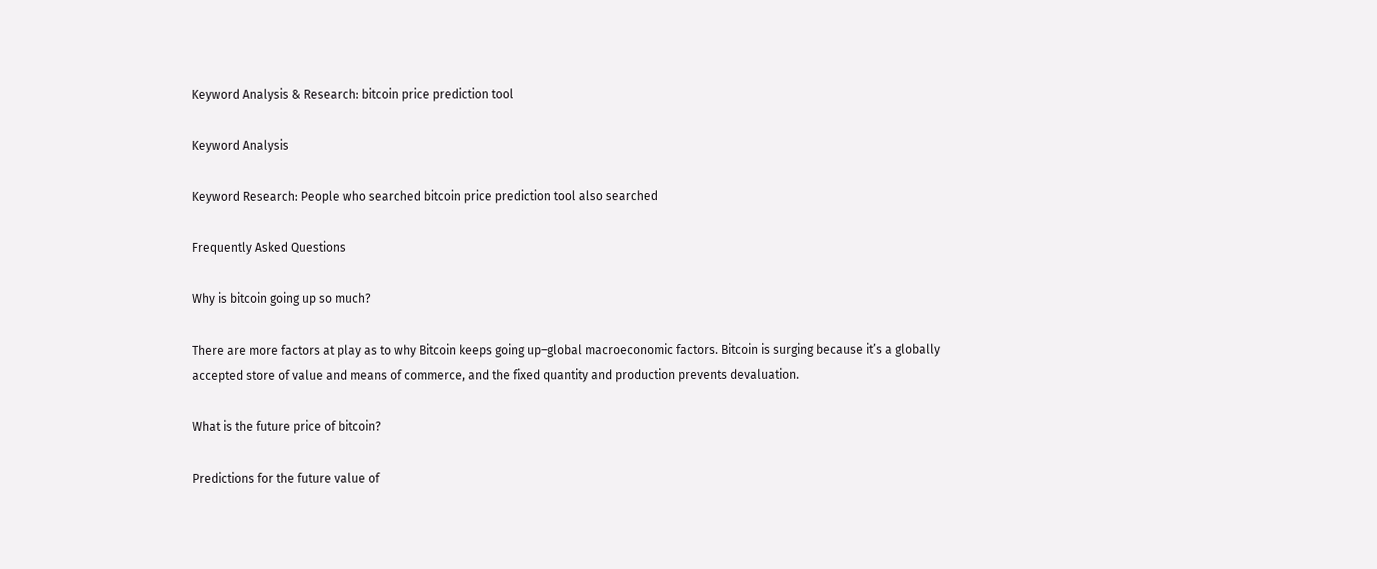Keyword Analysis & Research: bitcoin price prediction tool

Keyword Analysis

Keyword Research: People who searched bitcoin price prediction tool also searched

Frequently Asked Questions

Why is bitcoin going up so much?

There are more factors at play as to why Bitcoin keeps going up–global macroeconomic factors. Bitcoin is surging because it’s a globally accepted store of value and means of commerce, and the fixed quantity and production prevents devaluation.

What is the future price of bitcoin?

Predictions for the future value of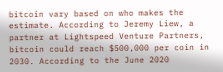bitcoin vary based on who makes the estimate. According to Jeremy Liew, a partner at Lightspeed Venture Partners, bitcoin could reach $500,000 per coin in 2030. According to the June 2020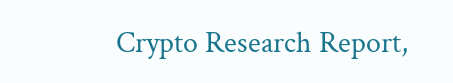Crypto Research Report,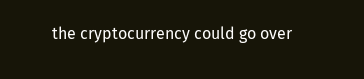the cryptocurrency could go over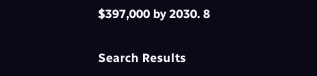$397,000 by 2030. 8

Search Results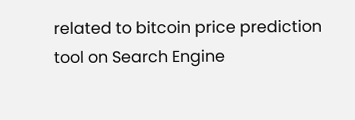related to bitcoin price prediction tool on Search Engine